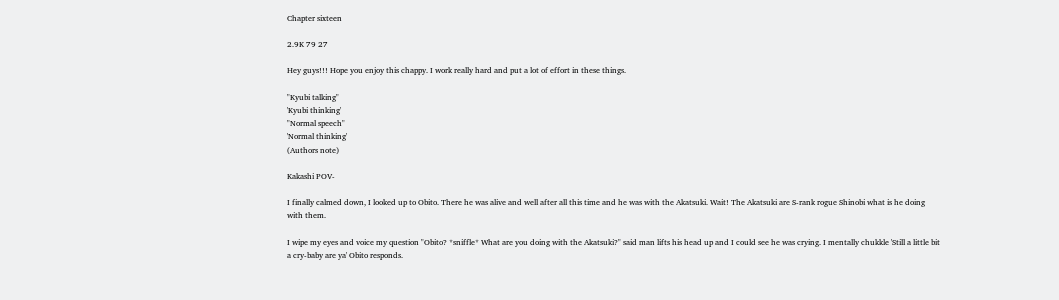Chapter sixteen

2.9K 79 27

Hey guys!!! Hope you enjoy this chappy. I work really hard and put a lot of effort in these things.

"Kyubi talking"
'Kyubi thinking'
"Normal speech"
'Normal thinking'
(Authors note)

Kakashi POV-

I finally calmed down, I looked up to Obito. There he was alive and well after all this time and he was with the Akatsuki. Wait! The Akatsuki are S-rank rogue Shinobi what is he doing with them.

I wipe my eyes and voice my question "Obito? *sniffle* What are you doing with the Akatsuki?" said man lifts his head up and I could see he was crying. I mentally chukkle 'Still a little bit a cry-baby are ya' Obito responds.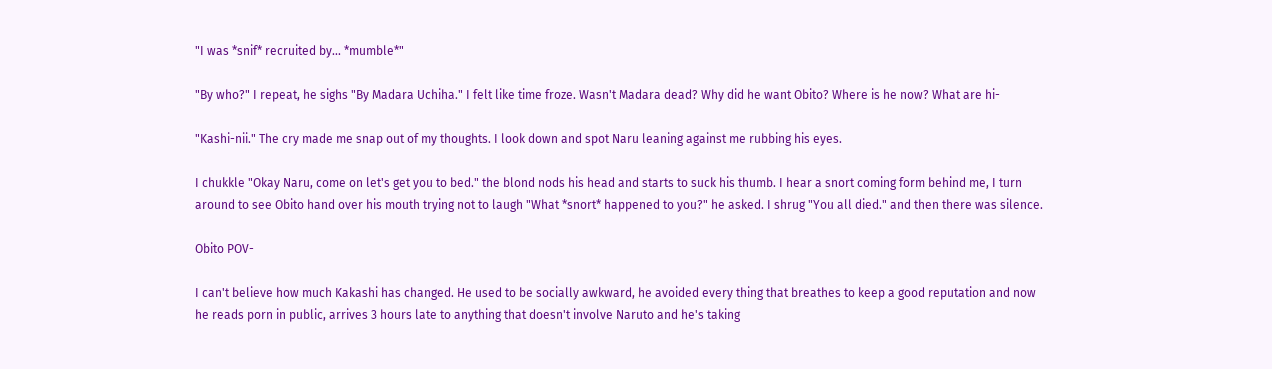"I was *snif* recruited by... *mumble*"

"By who?" I repeat, he sighs "By Madara Uchiha." I felt like time froze. Wasn't Madara dead? Why did he want Obito? Where is he now? What are hi-

"Kashi-nii." The cry made me snap out of my thoughts. I look down and spot Naru leaning against me rubbing his eyes.

I chukkle "Okay Naru, come on let's get you to bed." the blond nods his head and starts to suck his thumb. I hear a snort coming form behind me, I turn around to see Obito hand over his mouth trying not to laugh "What *snort* happened to you?" he asked. I shrug "You all died." and then there was silence.

Obito POV-

I can't believe how much Kakashi has changed. He used to be socially awkward, he avoided every thing that breathes to keep a good reputation and now he reads porn in public, arrives 3 hours late to anything that doesn't involve Naruto and he's taking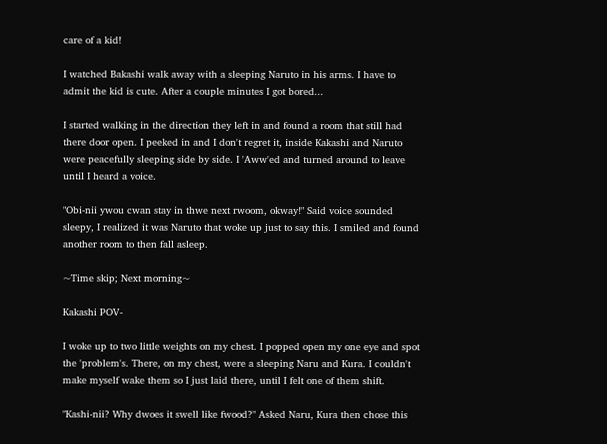care of a kid!

I watched Bakashi walk away with a sleeping Naruto in his arms. I have to admit the kid is cute. After a couple minutes I got bored...

I started walking in the direction they left in and found a room that still had there door open. I peeked in and I don't regret it, inside Kakashi and Naruto were peacefully sleeping side by side. I 'Aww'ed and turned around to leave until I heard a voice.

"Obi-nii ywou cwan stay in thwe next rwoom, okway!" Said voice sounded sleepy, I realized it was Naruto that woke up just to say this. I smiled and found another room to then fall asleep.

~Time skip; Next morning~

Kakashi POV-

I woke up to two little weights on my chest. I popped open my one eye and spot the 'problem's. There, on my chest, were a sleeping Naru and Kura. I couldn't make myself wake them so I just laid there, until I felt one of them shift.

"Kashi-nii? Why dwoes it swell like fwood?" Asked Naru, Kura then chose this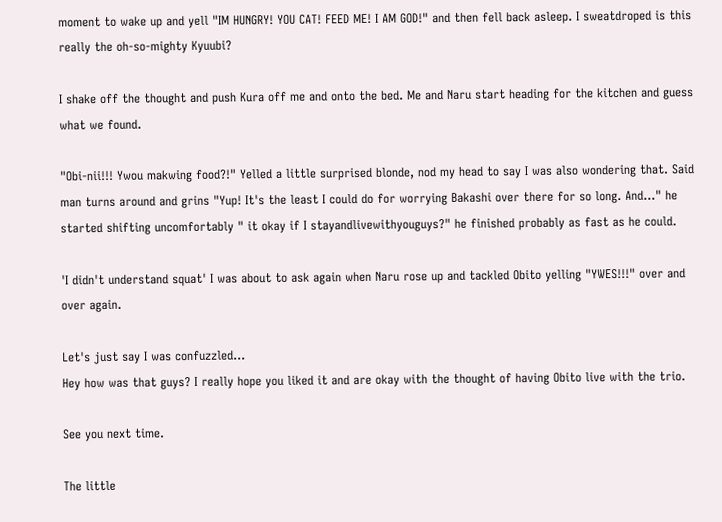moment to wake up and yell "IM HUNGRY! YOU CAT! FEED ME! I AM GOD!" and then fell back asleep. I sweatdroped is this really the oh-so-mighty Kyuubi?

I shake off the thought and push Kura off me and onto the bed. Me and Naru start heading for the kitchen and guess what we found.

"Obi-nii!!! Ywou makwing food?!" Yelled a little surprised blonde, nod my head to say I was also wondering that. Said man turns around and grins "Yup! It's the least I could do for worrying Bakashi over there for so long. And..." he started shifting uncomfortably " it okay if I stayandlivewithyouguys?" he finished probably as fast as he could.

'I didn't understand squat' I was about to ask again when Naru rose up and tackled Obito yelling "YWES!!!" over and over again.

Let's just say I was confuzzled...
Hey how was that guys? I really hope you liked it and are okay with the thought of having Obito live with the trio.

See you next time.

The little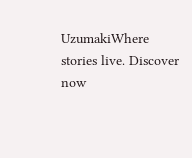UzumakiWhere stories live. Discover now